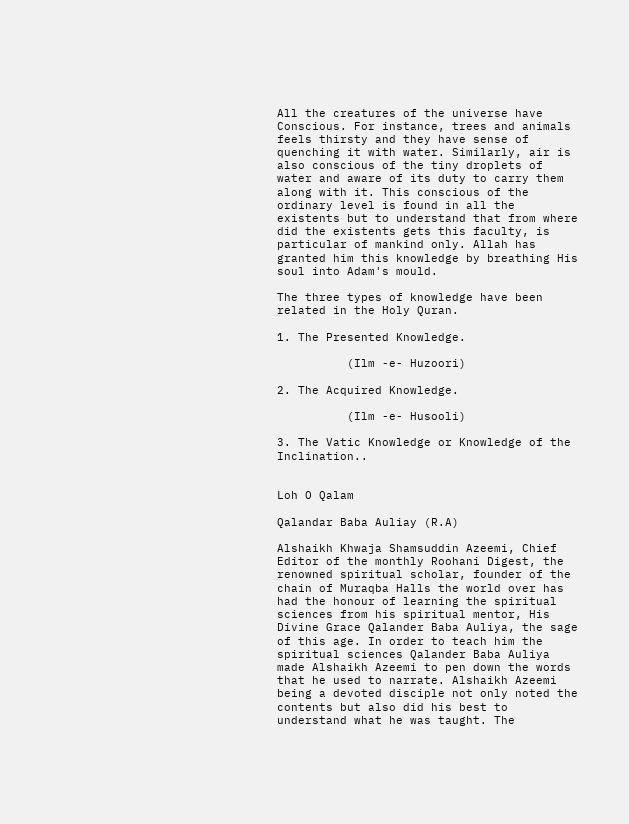All the creatures of the universe have Conscious. For instance, trees and animals feels thirsty and they have sense of quenching it with water. Similarly, air is also conscious of the tiny droplets of water and aware of its duty to carry them along with it. This conscious of the ordinary level is found in all the existents but to understand that from where did the existents gets this faculty, is particular of mankind only. Allah has granted him this knowledge by breathing His soul into Adam's mould.

The three types of knowledge have been related in the Holy Quran.

1. The Presented Knowledge.

          (Ilm -e- Huzoori)

2. The Acquired Knowledge.

          (Ilm -e- Husooli)

3. The Vatic Knowledge or Knowledge of the Inclination..


Loh O Qalam

Qalandar Baba Auliay (R.A)

Alshaikh Khwaja Shamsuddin Azeemi, Chief Editor of the monthly Roohani Digest, the renowned spiritual scholar, founder of the chain of Muraqba Halls the world over has had the honour of learning the spiritual sciences from his spiritual mentor, His Divine Grace Qalander Baba Auliya, the sage of this age. In order to teach him the spiritual sciences Qalander Baba Auliya made Alshaikh Azeemi to pen down the words that he used to narrate. Alshaikh Azeemi being a devoted disciple not only noted the contents but also did his best to understand what he was taught. The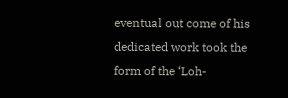eventual out come of his dedicated work took the form of the ‘Loh-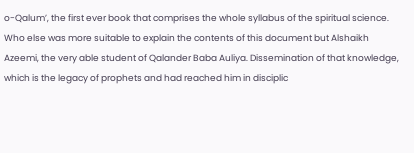o-Qalum’, the first ever book that comprises the whole syllabus of the spiritual science. Who else was more suitable to explain the contents of this document but Alshaikh Azeemi, the very able student of Qalander Baba Auliya. Dissemination of that knowledge, which is the legacy of prophets and had reached him in disciplic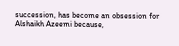succession, has become an obsession for Alshaikh Azeemi because,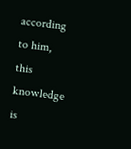according to him, this knowledge is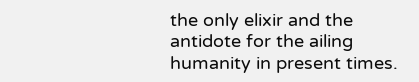the only elixir and the antidote for the ailing humanity in present times.